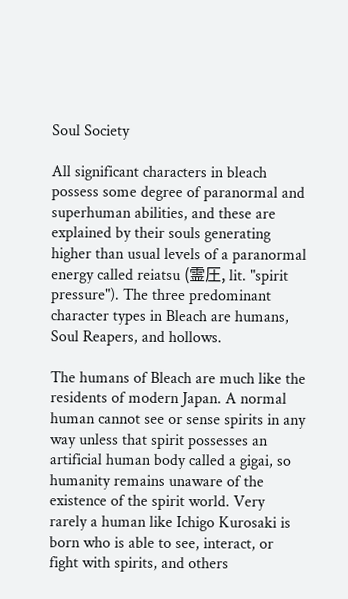Soul Society

All significant characters in bleach possess some degree of paranormal and superhuman abilities, and these are explained by their souls generating higher than usual levels of a paranormal energy called reiatsu (霊圧, lit. "spirit pressure"). The three predominant character types in Bleach are humans, Soul Reapers, and hollows.

The humans of Bleach are much like the residents of modern Japan. A normal human cannot see or sense spirits in any way unless that spirit possesses an artificial human body called a gigai, so humanity remains unaware of the existence of the spirit world. Very rarely a human like Ichigo Kurosaki is born who is able to see, interact, or fight with spirits, and others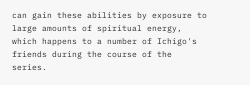can gain these abilities by exposure to large amounts of spiritual energy, which happens to a number of Ichigo's friends during the course of the series.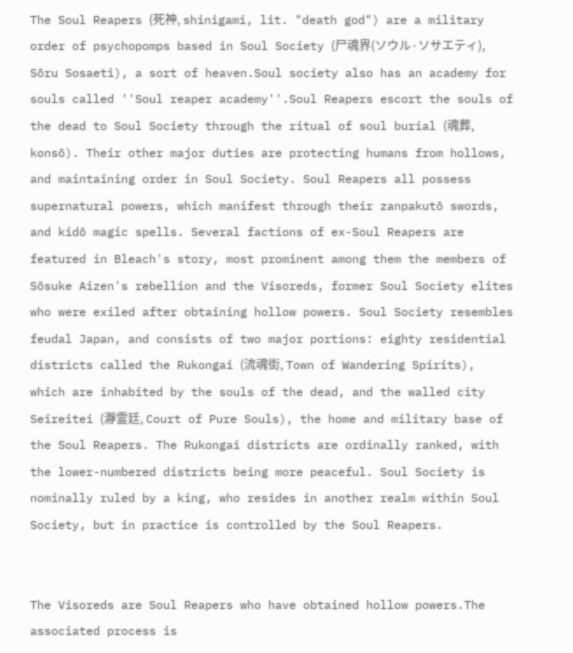The Soul Reapers (死神, shinigami, lit. "death god") are a military order of psychopomps based in Soul Society (尸魂界(ソウル·ソサエティ), Sōru Sosaeti), a sort of heaven.Soul society also has an academy for souls called ''Soul reaper academy''.Soul Reapers escort the souls of the dead to Soul Society through the ritual of soul burial (魂葬, konsō). Their other major duties are protecting humans from hollows, and maintaining order in Soul Society. Soul Reapers all possess supernatural powers, which manifest through their zanpakutō swords, and kidō magic spells. Several factions of ex-Soul Reapers are featured in Bleach's story, most prominent among them the members of Sōsuke Aizen's rebellion and the Visoreds, former Soul Society elites who were exiled after obtaining hollow powers. Soul Society resembles feudal Japan, and consists of two major portions: eighty residential districts called the Rukongai (流魂街, Town of Wandering Spirits), which are inhabited by the souls of the dead, and the walled city Seireitei (瀞霊廷, Court of Pure Souls), the home and military base of the Soul Reapers. The Rukongai districts are ordinally ranked, with the lower-numbered districts being more peaceful. Soul Society is nominally ruled by a king, who resides in another realm within Soul Society, but in practice is controlled by the Soul Reapers.


The Visoreds are Soul Reapers who have obtained hollow powers.The associated process is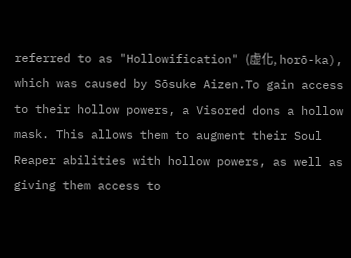referred to as "Hollowification" (虚化, horō-ka), which was caused by Sōsuke Aizen.To gain access to their hollow powers, a Visored dons a hollow mask. This allows them to augment their Soul Reaper abilities with hollow powers, as well as giving them access to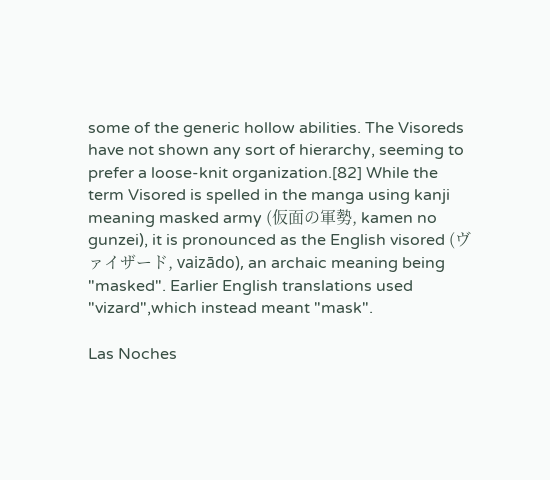some of the generic hollow abilities. The Visoreds have not shown any sort of hierarchy, seeming to prefer a loose-knit organization.[82] While the term Visored is spelled in the manga using kanji meaning masked army (仮面の軍勢, kamen no gunzei), it is pronounced as the English visored (ヴァイザード, vaizādo), an archaic meaning being "masked". Earlier English translations used "vizard",which instead meant "mask".

Las Noches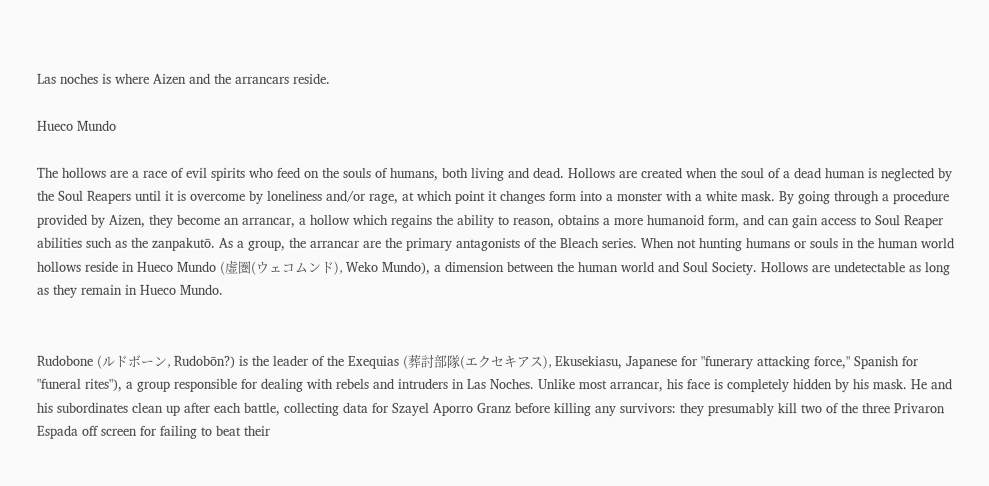Las noches is where Aizen and the arrancars reside.

Hueco Mundo

The hollows are a race of evil spirits who feed on the souls of humans, both living and dead. Hollows are created when the soul of a dead human is neglected by the Soul Reapers until it is overcome by loneliness and/or rage, at which point it changes form into a monster with a white mask. By going through a procedure provided by Aizen, they become an arrancar, a hollow which regains the ability to reason, obtains a more humanoid form, and can gain access to Soul Reaper abilities such as the zanpakutō. As a group, the arrancar are the primary antagonists of the Bleach series. When not hunting humans or souls in the human world hollows reside in Hueco Mundo (虚圏(ウェコムンド), Weko Mundo), a dimension between the human world and Soul Society. Hollows are undetectable as long as they remain in Hueco Mundo.


Rudobone (ルドボーン, Rudobōn?) is the leader of the Exequias (葬討部隊(エクセキアス), Ekusekiasu, Japanese for "funerary attacking force," Spanish for "funeral rites"), a group responsible for dealing with rebels and intruders in Las Noches. Unlike most arrancar, his face is completely hidden by his mask. He and his subordinates clean up after each battle, collecting data for Szayel Aporro Granz before killing any survivors: they presumably kill two of the three Privaron Espada off screen for failing to beat their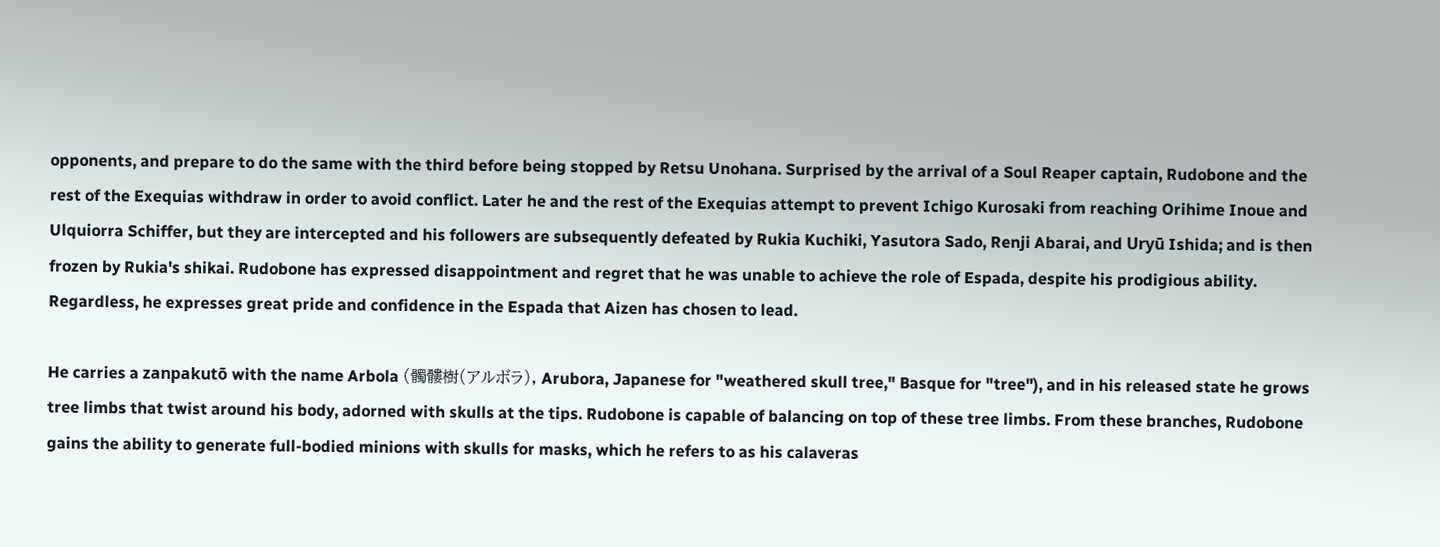opponents, and prepare to do the same with the third before being stopped by Retsu Unohana. Surprised by the arrival of a Soul Reaper captain, Rudobone and the rest of the Exequias withdraw in order to avoid conflict. Later he and the rest of the Exequias attempt to prevent Ichigo Kurosaki from reaching Orihime Inoue and Ulquiorra Schiffer, but they are intercepted and his followers are subsequently defeated by Rukia Kuchiki, Yasutora Sado, Renji Abarai, and Uryū Ishida; and is then frozen by Rukia's shikai. Rudobone has expressed disappointment and regret that he was unable to achieve the role of Espada, despite his prodigious ability. Regardless, he expresses great pride and confidence in the Espada that Aizen has chosen to lead.

He carries a zanpakutō with the name Arbola (髑髏樹(アルボラ), Arubora, Japanese for "weathered skull tree," Basque for "tree"), and in his released state he grows tree limbs that twist around his body, adorned with skulls at the tips. Rudobone is capable of balancing on top of these tree limbs. From these branches, Rudobone gains the ability to generate full-bodied minions with skulls for masks, which he refers to as his calaveras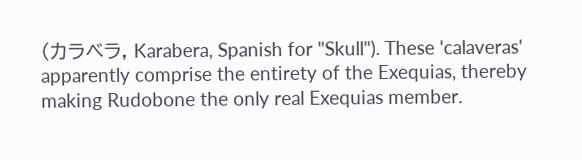(カラベラ, Karabera, Spanish for "Skull"). These 'calaveras' apparently comprise the entirety of the Exequias, thereby making Rudobone the only real Exequias member.